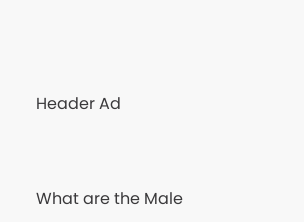Header Ad




What are the Male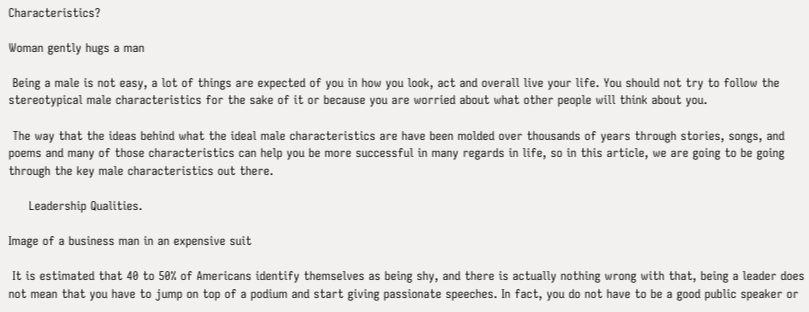Characteristics?

Woman gently hugs a man

 Being a male is not easy, a lot of things are expected of you in how you look, act and overall live your life. You should not try to follow the stereotypical male characteristics for the sake of it or because you are worried about what other people will think about you.

 The way that the ideas behind what the ideal male characteristics are have been molded over thousands of years through stories, songs, and poems and many of those characteristics can help you be more successful in many regards in life, so in this article, we are going to be going through the key male characteristics out there.

     Leadership Qualities.

Image of a business man in an expensive suit

 It is estimated that 40 to 50% of Americans identify themselves as being shy, and there is actually nothing wrong with that, being a leader does not mean that you have to jump on top of a podium and start giving passionate speeches. In fact, you do not have to be a good public speaker or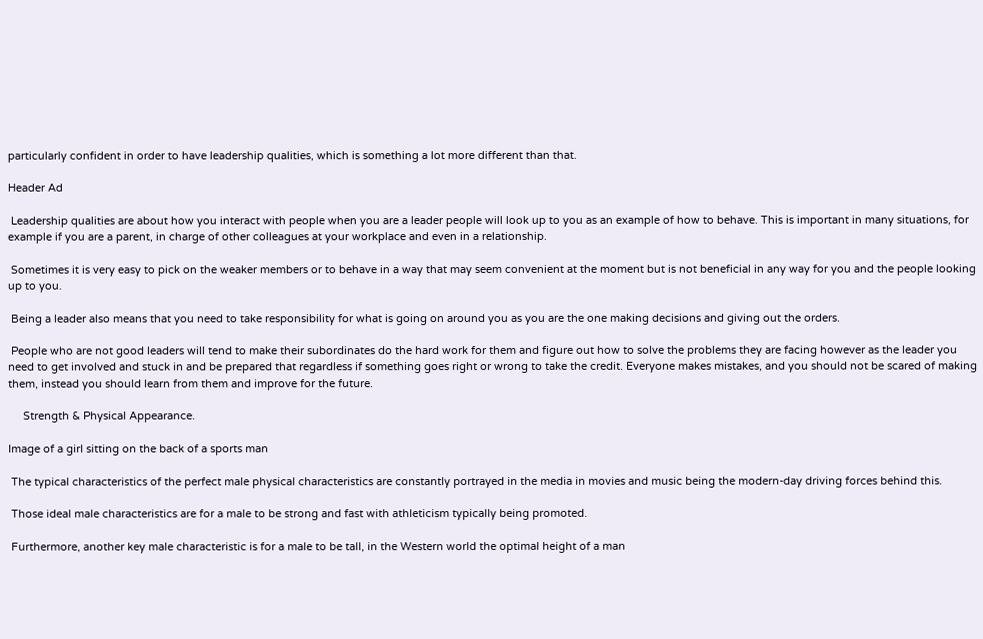particularly confident in order to have leadership qualities, which is something a lot more different than that.

Header Ad

 Leadership qualities are about how you interact with people when you are a leader people will look up to you as an example of how to behave. This is important in many situations, for example if you are a parent, in charge of other colleagues at your workplace and even in a relationship.

 Sometimes it is very easy to pick on the weaker members or to behave in a way that may seem convenient at the moment but is not beneficial in any way for you and the people looking up to you.

 Being a leader also means that you need to take responsibility for what is going on around you as you are the one making decisions and giving out the orders.

 People who are not good leaders will tend to make their subordinates do the hard work for them and figure out how to solve the problems they are facing however as the leader you need to get involved and stuck in and be prepared that regardless if something goes right or wrong to take the credit. Everyone makes mistakes, and you should not be scared of making them, instead you should learn from them and improve for the future.

     Strength & Physical Appearance.

Image of a girl sitting on the back of a sports man

 The typical characteristics of the perfect male physical characteristics are constantly portrayed in the media in movies and music being the modern-day driving forces behind this.

 Those ideal male characteristics are for a male to be strong and fast with athleticism typically being promoted.

 Furthermore, another key male characteristic is for a male to be tall, in the Western world the optimal height of a man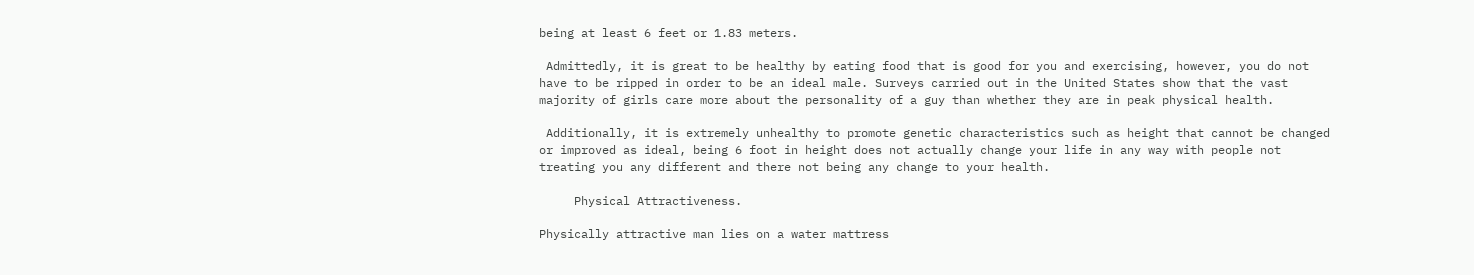being at least 6 feet or 1.83 meters.

 Admittedly, it is great to be healthy by eating food that is good for you and exercising, however, you do not have to be ripped in order to be an ideal male. Surveys carried out in the United States show that the vast majority of girls care more about the personality of a guy than whether they are in peak physical health.

 Additionally, it is extremely unhealthy to promote genetic characteristics such as height that cannot be changed or improved as ideal, being 6 foot in height does not actually change your life in any way with people not treating you any different and there not being any change to your health.

     Physical Attractiveness.

Physically attractive man lies on a water mattress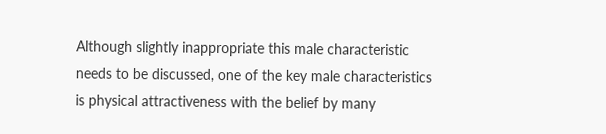Although slightly inappropriate this male characteristic needs to be discussed, one of the key male characteristics is physical attractiveness with the belief by many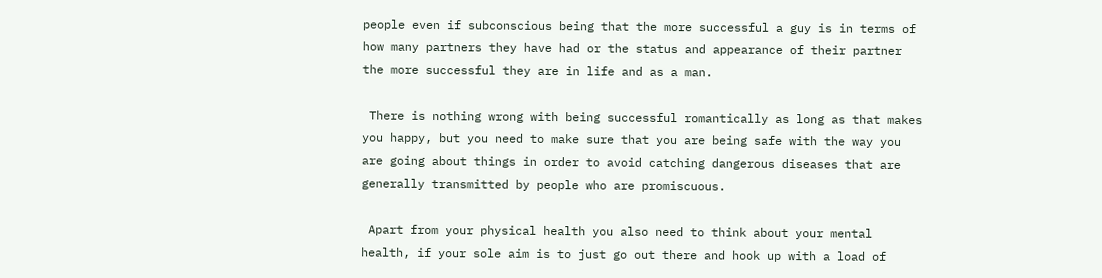people even if subconscious being that the more successful a guy is in terms of how many partners they have had or the status and appearance of their partner the more successful they are in life and as a man.

 There is nothing wrong with being successful romantically as long as that makes you happy, but you need to make sure that you are being safe with the way you are going about things in order to avoid catching dangerous diseases that are generally transmitted by people who are promiscuous.

 Apart from your physical health you also need to think about your mental health, if your sole aim is to just go out there and hook up with a load of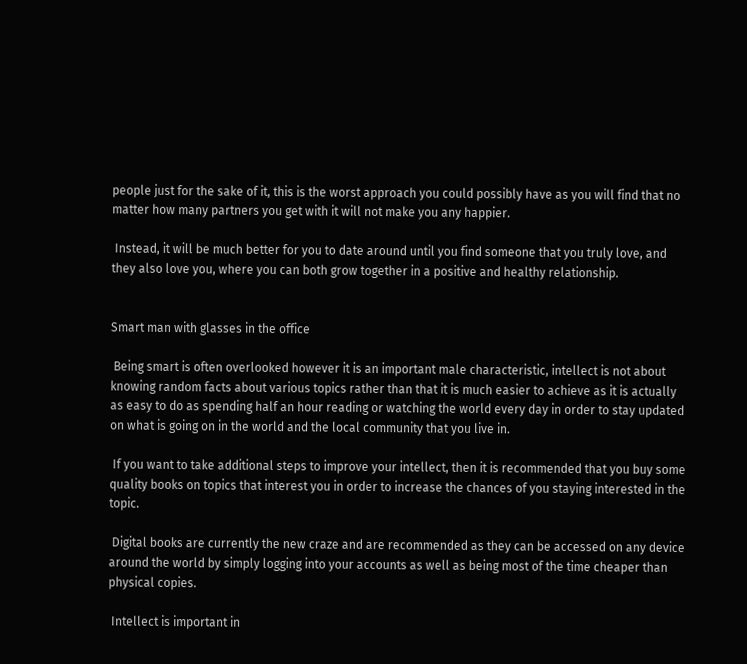people just for the sake of it, this is the worst approach you could possibly have as you will find that no matter how many partners you get with it will not make you any happier.

 Instead, it will be much better for you to date around until you find someone that you truly love, and they also love you, where you can both grow together in a positive and healthy relationship.


Smart man with glasses in the office

 Being smart is often overlooked however it is an important male characteristic, intellect is not about knowing random facts about various topics rather than that it is much easier to achieve as it is actually as easy to do as spending half an hour reading or watching the world every day in order to stay updated on what is going on in the world and the local community that you live in.

 If you want to take additional steps to improve your intellect, then it is recommended that you buy some quality books on topics that interest you in order to increase the chances of you staying interested in the topic.

 Digital books are currently the new craze and are recommended as they can be accessed on any device around the world by simply logging into your accounts as well as being most of the time cheaper than physical copies.

 Intellect is important in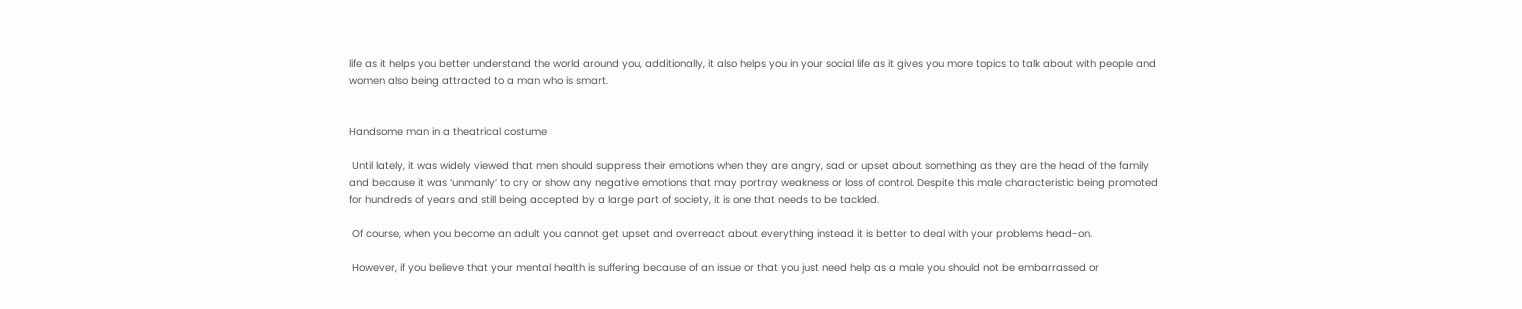life as it helps you better understand the world around you, additionally, it also helps you in your social life as it gives you more topics to talk about with people and women also being attracted to a man who is smart.


Handsome man in a theatrical costume

 Until lately, it was widely viewed that men should suppress their emotions when they are angry, sad or upset about something as they are the head of the family and because it was ‘unmanly’ to cry or show any negative emotions that may portray weakness or loss of control. Despite this male characteristic being promoted for hundreds of years and still being accepted by a large part of society, it is one that needs to be tackled.

 Of course, when you become an adult you cannot get upset and overreact about everything instead it is better to deal with your problems head-on.

 However, if you believe that your mental health is suffering because of an issue or that you just need help as a male you should not be embarrassed or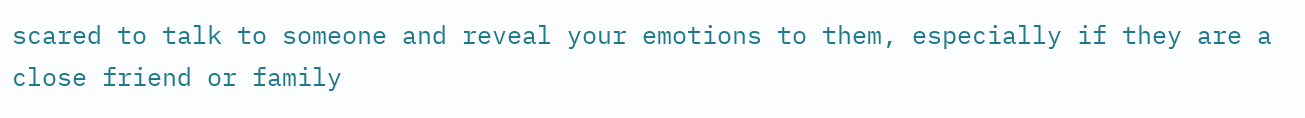scared to talk to someone and reveal your emotions to them, especially if they are a close friend or family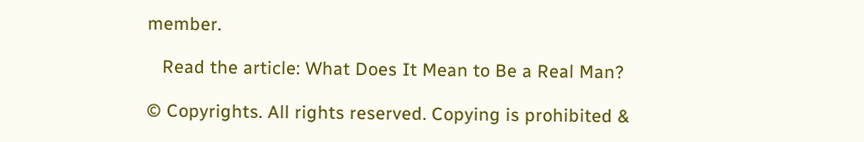member.

   Read the article: What Does It Mean to Be a Real Man?

© Copyrights. All rights reserved. Copying is prohibited &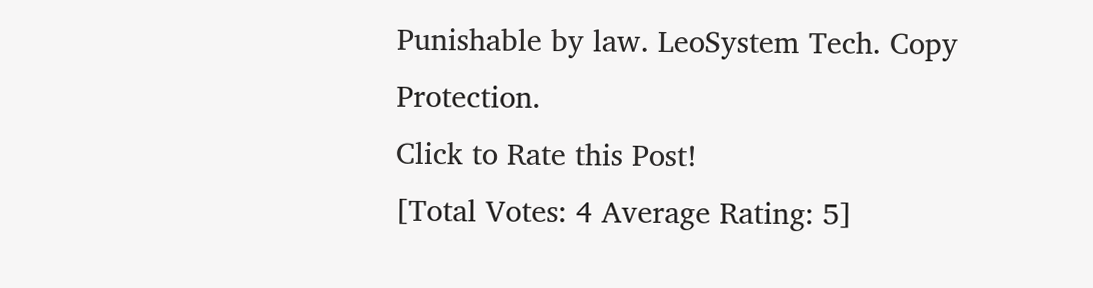Punishable by law. LeoSystem Tech. Copy Protection.
Click to Rate this Post!
[Total Votes: 4 Average Rating: 5]